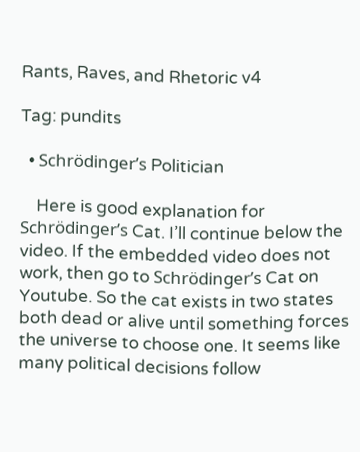Rants, Raves, and Rhetoric v4

Tag: pundits

  • Schrödinger’s Politician

    Here is good explanation for Schrödinger’s Cat. I’ll continue below the video. If the embedded video does not work, then go to Schrödinger’s Cat on Youtube. So the cat exists in two states both dead or alive until something forces the universe to choose one. It seems like many political decisions follow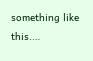something like this.…